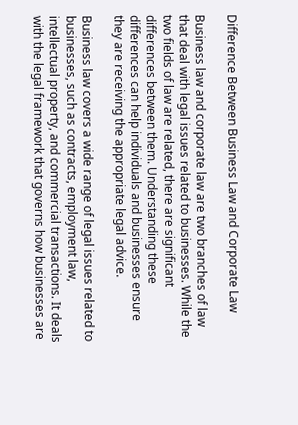Difference Between Business Law and Corporate Law

Business law and corporate law are two branches of law that deal with legal issues related to businesses. While the two fields of law are related, there are significant differences between them. Understanding these differences can help individuals and businesses ensure they are receiving the appropriate legal advice.

Business law covers a wide range of legal issues related to businesses, such as contracts, employment law, intellectual property, and commercial transactions. It deals with the legal framework that governs how businesses are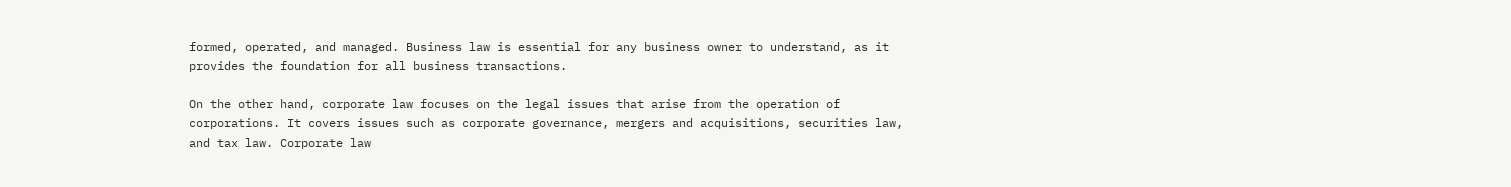formed, operated, and managed. Business law is essential for any business owner to understand, as it provides the foundation for all business transactions.

On the other hand, corporate law focuses on the legal issues that arise from the operation of corporations. It covers issues such as corporate governance, mergers and acquisitions, securities law, and tax law. Corporate law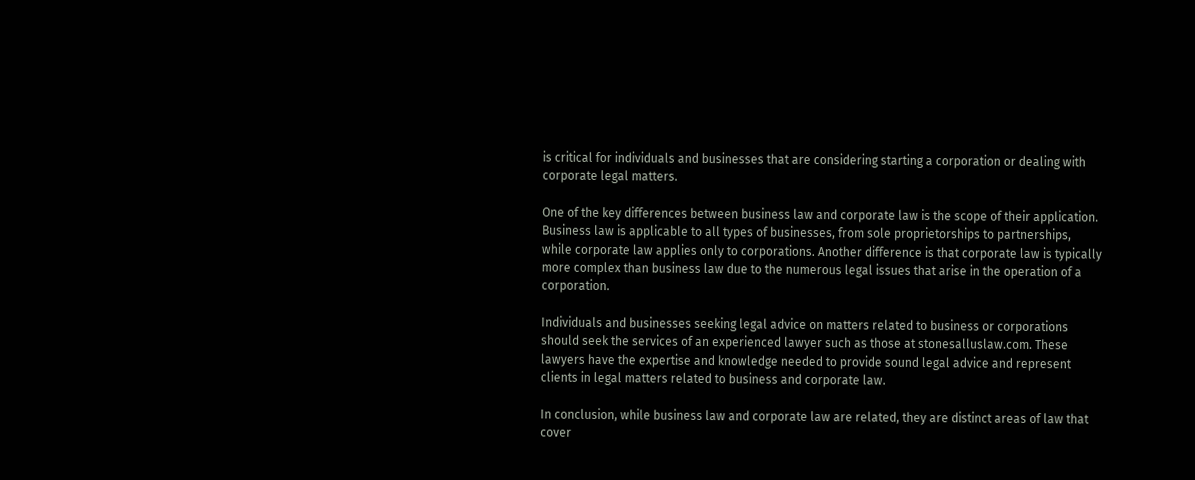is critical for individuals and businesses that are considering starting a corporation or dealing with corporate legal matters.

One of the key differences between business law and corporate law is the scope of their application. Business law is applicable to all types of businesses, from sole proprietorships to partnerships, while corporate law applies only to corporations. Another difference is that corporate law is typically more complex than business law due to the numerous legal issues that arise in the operation of a corporation.

Individuals and businesses seeking legal advice on matters related to business or corporations should seek the services of an experienced lawyer such as those at stonesalluslaw.com. These lawyers have the expertise and knowledge needed to provide sound legal advice and represent clients in legal matters related to business and corporate law.

In conclusion, while business law and corporate law are related, they are distinct areas of law that cover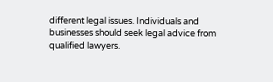different legal issues. Individuals and businesses should seek legal advice from qualified lawyers.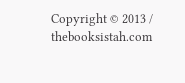Copyright © 2013 / thebooksistah.com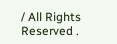/ All Rights Reserved .